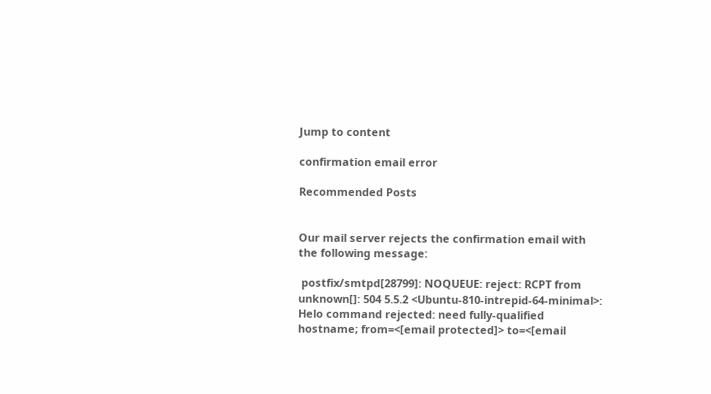Jump to content

confirmation email error

Recommended Posts


Our mail server rejects the confirmation email with the following message:

 postfix/smtpd[28799]: NOQUEUE: reject: RCPT from unknown[]: 504 5.5.2 <Ubuntu-810-intrepid-64-minimal>: Helo command rejected: need fully-qualified hostname; from=<[email protected]> to=<[email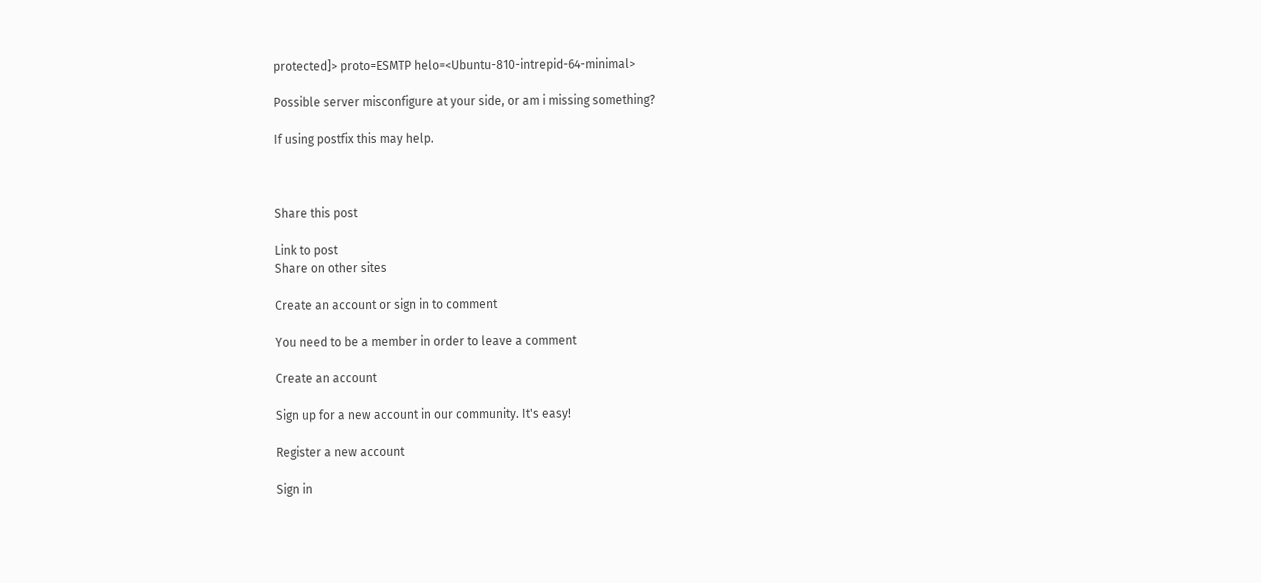protected]> proto=ESMTP helo=<Ubuntu-810-intrepid-64-minimal>

Possible server misconfigure at your side, or am i missing something?

If using postfix this may help.



Share this post

Link to post
Share on other sites

Create an account or sign in to comment

You need to be a member in order to leave a comment

Create an account

Sign up for a new account in our community. It's easy!

Register a new account

Sign in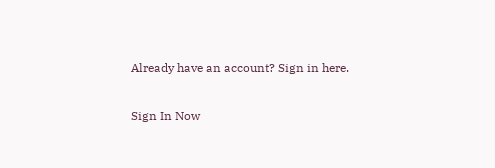Already have an account? Sign in here.

Sign In Now